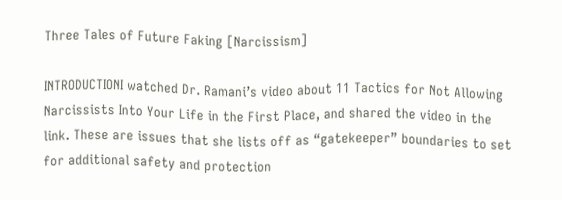Three Tales of Future Faking [Narcissism]

INTRODUCTIONI watched Dr. Ramani’s video about 11 Tactics for Not Allowing Narcissists Into Your Life in the First Place, and shared the video in the link. These are issues that she lists off as “gatekeeper” boundaries to set for additional safety and protection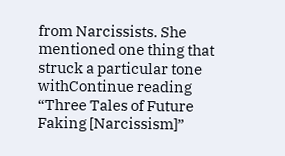from Narcissists. She mentioned one thing that struck a particular tone withContinue reading “Three Tales of Future Faking [Narcissism]”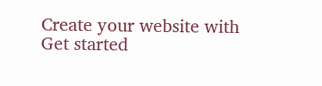Create your website with
Get started